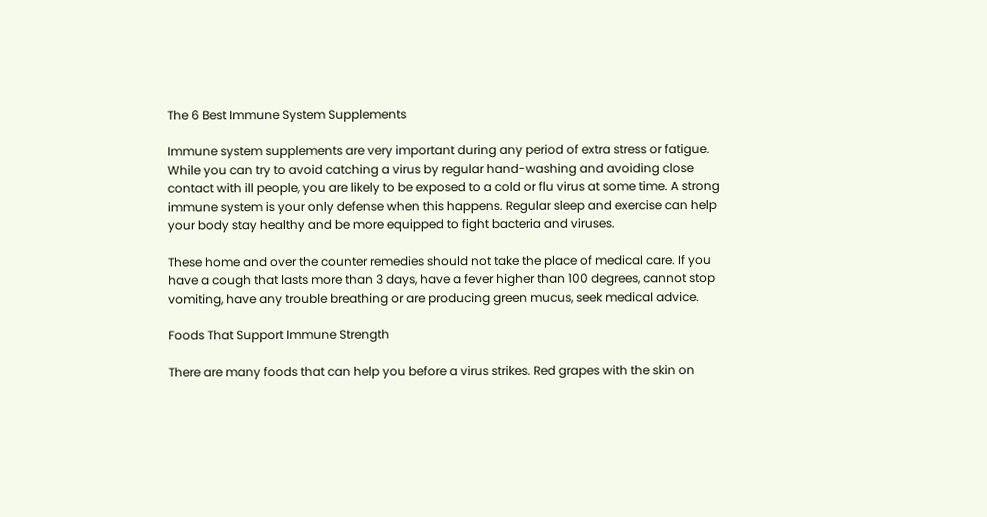The 6 Best Immune System Supplements

Immune system supplements are very important during any period of extra stress or fatigue. While you can try to avoid catching a virus by regular hand-washing and avoiding close contact with ill people, you are likely to be exposed to a cold or flu virus at some time. A strong immune system is your only defense when this happens. Regular sleep and exercise can help your body stay healthy and be more equipped to fight bacteria and viruses.

These home and over the counter remedies should not take the place of medical care. If you have a cough that lasts more than 3 days, have a fever higher than 100 degrees, cannot stop vomiting, have any trouble breathing or are producing green mucus, seek medical advice.

Foods That Support Immune Strength

There are many foods that can help you before a virus strikes. Red grapes with the skin on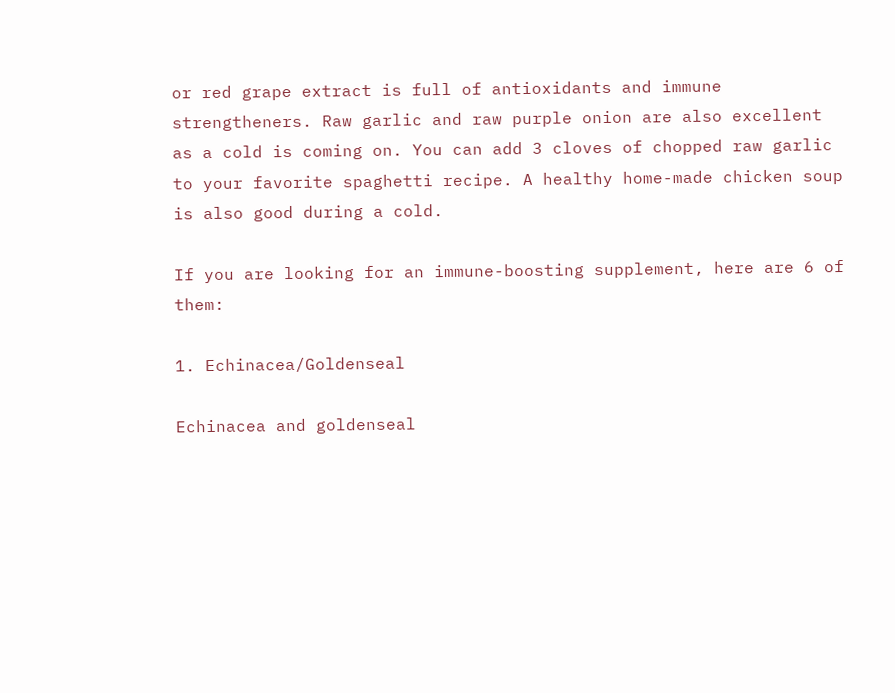or red grape extract is full of antioxidants and immune strengtheners. Raw garlic and raw purple onion are also excellent as a cold is coming on. You can add 3 cloves of chopped raw garlic to your favorite spaghetti recipe. A healthy home-made chicken soup is also good during a cold.

If you are looking for an immune-boosting supplement, here are 6 of them:

1. Echinacea/Goldenseal

Echinacea and goldenseal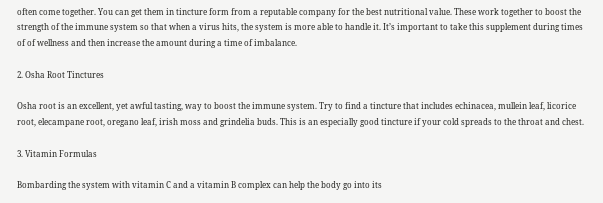often come together. You can get them in tincture form from a reputable company for the best nutritional value. These work together to boost the strength of the immune system so that when a virus hits, the system is more able to handle it. It’s important to take this supplement during times of of wellness and then increase the amount during a time of imbalance.

2. Osha Root Tinctures

Osha root is an excellent, yet awful tasting, way to boost the immune system. Try to find a tincture that includes echinacea, mullein leaf, licorice root, elecampane root, oregano leaf, irish moss and grindelia buds. This is an especially good tincture if your cold spreads to the throat and chest.

3. Vitamin Formulas

Bombarding the system with vitamin C and a vitamin B complex can help the body go into its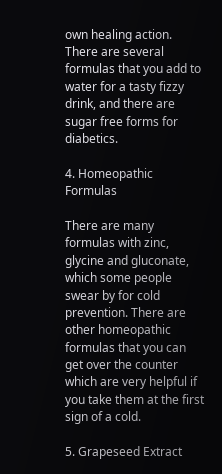own healing action. There are several formulas that you add to water for a tasty fizzy drink, and there are sugar free forms for diabetics.

4. Homeopathic Formulas

There are many formulas with zinc, glycine and gluconate, which some people swear by for cold prevention. There are other homeopathic formulas that you can get over the counter which are very helpful if you take them at the first sign of a cold.

5. Grapeseed Extract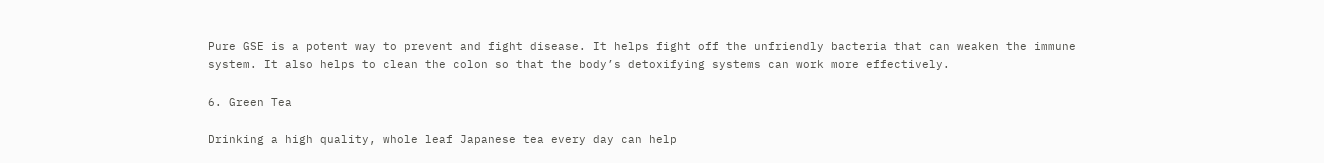Pure GSE is a potent way to prevent and fight disease. It helps fight off the unfriendly bacteria that can weaken the immune system. It also helps to clean the colon so that the body’s detoxifying systems can work more effectively.

6. Green Tea

Drinking a high quality, whole leaf Japanese tea every day can help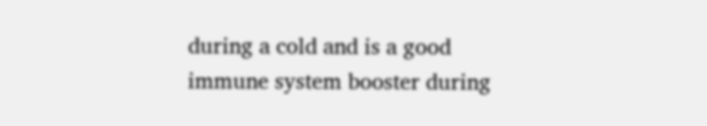during a cold and is a good immune system booster during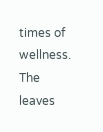times of wellness. The leaves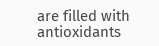are filled with antioxidants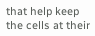that help keep the cells at their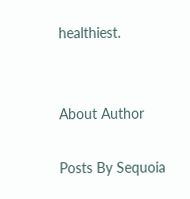healthiest.


About Author

Posts By Sequoia